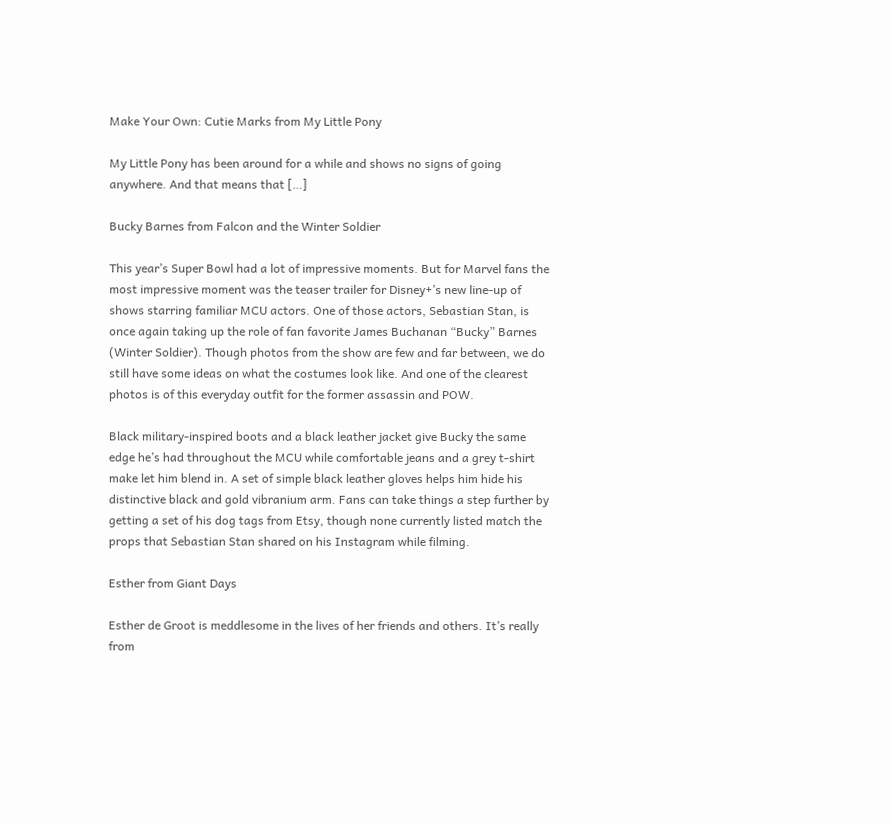Make Your Own: Cutie Marks from My Little Pony

My Little Pony has been around for a while and shows no signs of going anywhere. And that means that […]

Bucky Barnes from Falcon and the Winter Soldier

This year’s Super Bowl had a lot of impressive moments. But for Marvel fans the most impressive moment was the teaser trailer for Disney+’s new line-up of shows starring familiar MCU actors. One of those actors, Sebastian Stan, is once again taking up the role of fan favorite James Buchanan “Bucky” Barnes (Winter Soldier). Though photos from the show are few and far between, we do still have some ideas on what the costumes look like. And one of the clearest photos is of this everyday outfit for the former assassin and POW.

Black military-inspired boots and a black leather jacket give Bucky the same edge he’s had throughout the MCU while comfortable jeans and a grey t-shirt make let him blend in. A set of simple black leather gloves helps him hide his distinctive black and gold vibranium arm. Fans can take things a step further by getting a set of his dog tags from Etsy, though none currently listed match the props that Sebastian Stan shared on his Instagram while filming.

Esther from Giant Days

Esther de Groot is meddlesome in the lives of her friends and others. It’s really from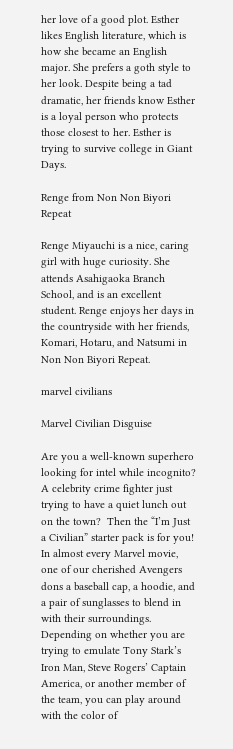her love of a good plot. Esther likes English literature, which is how she became an English major. She prefers a goth style to her look. Despite being a tad dramatic, her friends know Esther is a loyal person who protects those closest to her. Esther is trying to survive college in Giant Days.

Renge from Non Non Biyori Repeat

Renge Miyauchi is a nice, caring girl with huge curiosity. She attends Asahigaoka Branch School, and is an excellent student. Renge enjoys her days in the countryside with her friends, Komari, Hotaru, and Natsumi in Non Non Biyori Repeat.

marvel civilians

Marvel Civilian Disguise

Are you a well-known superhero looking for intel while incognito?  A celebrity crime fighter just trying to have a quiet lunch out on the town?  Then the “I’m Just a Civilian” starter pack is for you!  In almost every Marvel movie, one of our cherished Avengers dons a baseball cap, a hoodie, and a pair of sunglasses to blend in with their surroundings.  Depending on whether you are trying to emulate Tony Stark’s Iron Man, Steve Rogers’ Captain America, or another member of the team, you can play around with the color of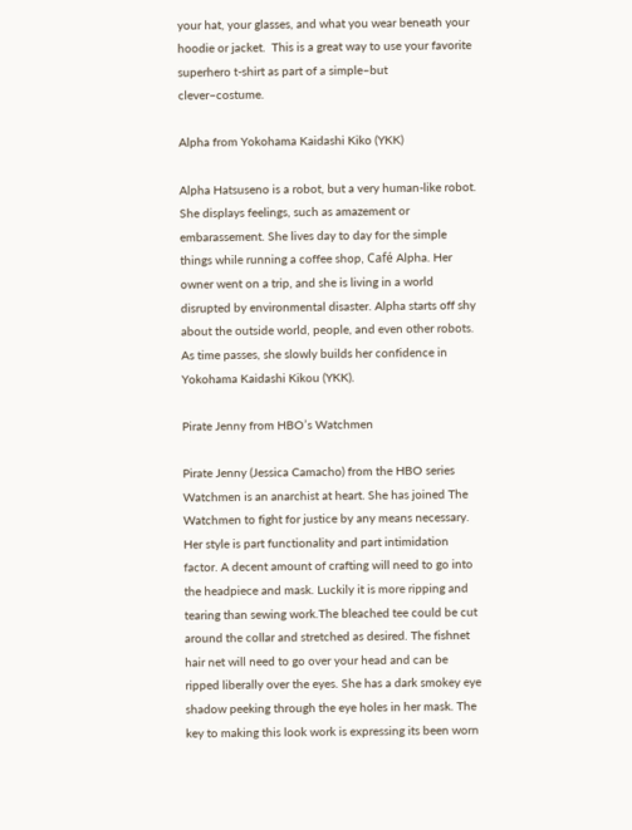your hat, your glasses, and what you wear beneath your hoodie or jacket.  This is a great way to use your favorite superhero t-shirt as part of a simple–but clever–costume.

Alpha from Yokohama Kaidashi Kiko (YKK)

Alpha Hatsuseno is a robot, but a very human-like robot. She displays feelings, such as amazement or embarassement. She lives day to day for the simple things while running a coffee shop, Café Alpha. Her owner went on a trip, and she is living in a world disrupted by environmental disaster. Alpha starts off shy about the outside world, people, and even other robots. As time passes, she slowly builds her confidence in Yokohama Kaidashi Kikou (YKK).

Pirate Jenny from HBO’s Watchmen

Pirate Jenny (Jessica Camacho) from the HBO series Watchmen is an anarchist at heart. She has joined The Watchmen to fight for justice by any means necessary. Her style is part functionality and part intimidation factor. A decent amount of crafting will need to go into the headpiece and mask. Luckily it is more ripping and tearing than sewing work.The bleached tee could be cut around the collar and stretched as desired. The fishnet hair net will need to go over your head and can be ripped liberally over the eyes. She has a dark smokey eye shadow peeking through the eye holes in her mask. The key to making this look work is expressing its been worn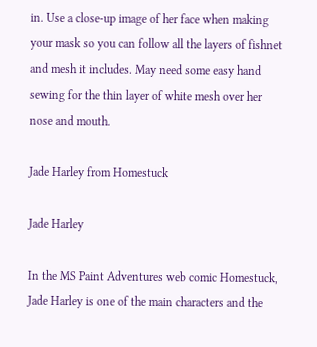in. Use a close-up image of her face when making your mask so you can follow all the layers of fishnet and mesh it includes. May need some easy hand sewing for the thin layer of white mesh over her nose and mouth.

Jade Harley from Homestuck

Jade Harley

In the MS Paint Adventures web comic Homestuck, Jade Harley is one of the main characters and the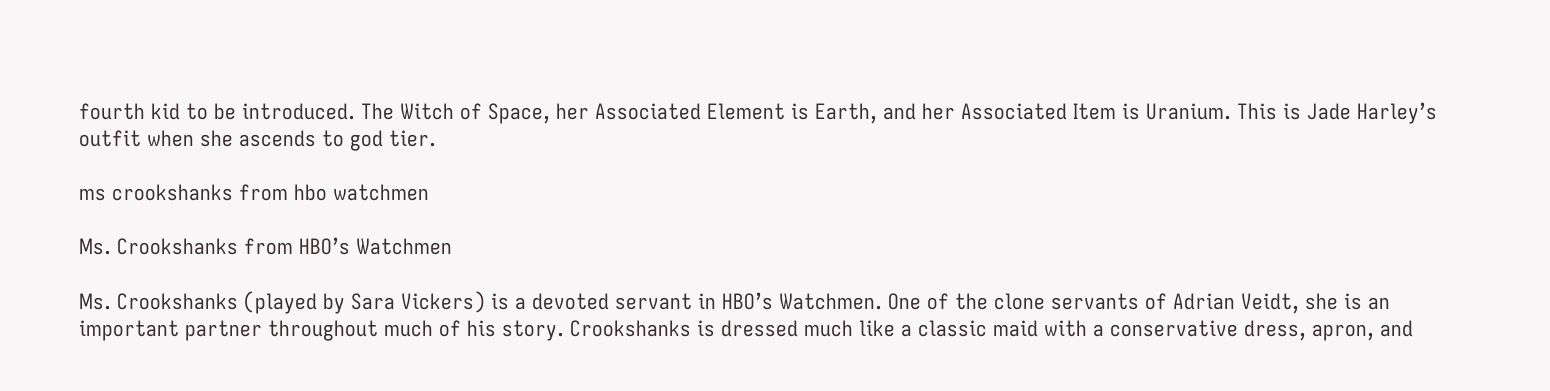fourth kid to be introduced. The Witch of Space, her Associated Element is Earth, and her Associated Item is Uranium. This is Jade Harley’s outfit when she ascends to god tier.

ms crookshanks from hbo watchmen

Ms. Crookshanks from HBO’s Watchmen

Ms. Crookshanks (played by Sara Vickers) is a devoted servant in HBO’s Watchmen. One of the clone servants of Adrian Veidt, she is an important partner throughout much of his story. Crookshanks is dressed much like a classic maid with a conservative dress, apron, and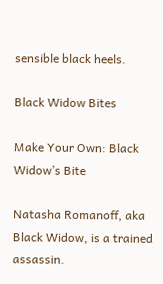sensible black heels.

Black Widow Bites

Make Your Own: Black Widow’s Bite

Natasha Romanoff, aka Black Widow, is a trained assassin.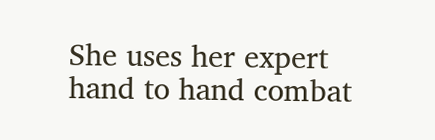She uses her expert hand to hand combat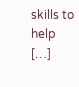skills to help […]